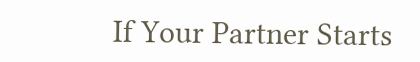If Your Partner Starts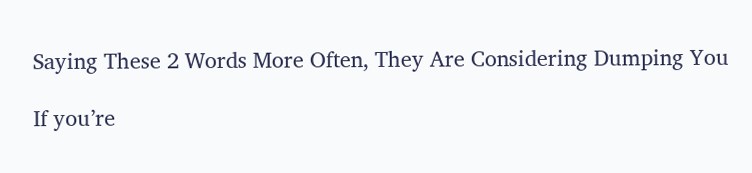Saying These 2 Words More Often, They Are Considering Dumping You

If you’re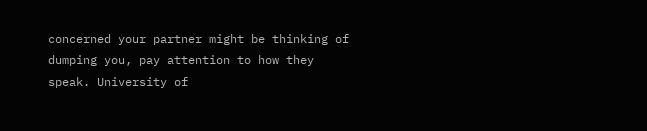concerned your partner might be thinking of dumping you, pay attention to how they speak. University of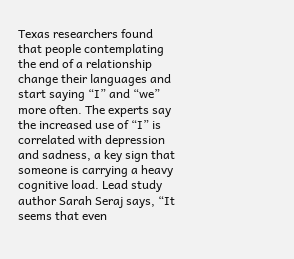Texas researchers found that people contemplating the end of a relationship change their languages and start saying “I” and “we” more often. The experts say the increased use of “I” is correlated with depression and sadness, a key sign that someone is carrying a heavy cognitive load. Lead study author Sarah Seraj says, “It seems that even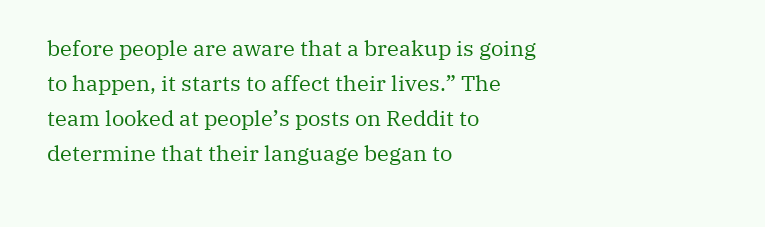before people are aware that a breakup is going to happen, it starts to affect their lives.” The team looked at people’s posts on Reddit to determine that their language began to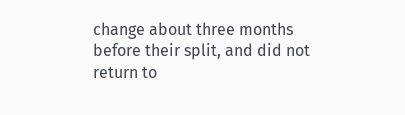change about three months before their split, and did not return to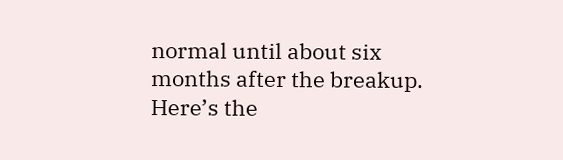normal until about six months after the breakup. Here’s the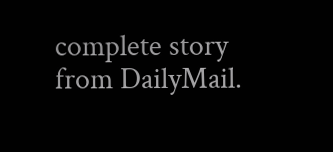complete story from DailyMail.